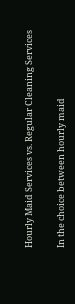Hourly Maid Services vs. Regular Cleaning Services

In the choice between hourly maid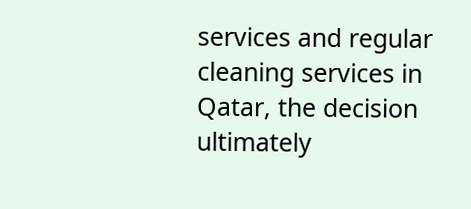services and regular cleaning services in Qatar, the decision ultimately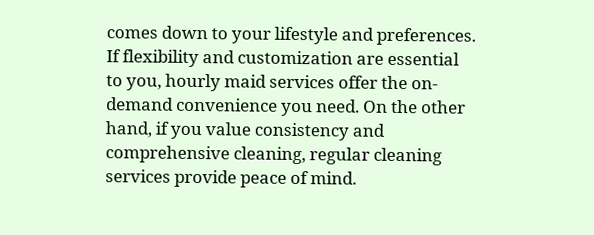comes down to your lifestyle and preferences. If flexibility and customization are essential to you, hourly maid services offer the on-demand convenience you need. On the other hand, if you value consistency and comprehensive cleaning, regular cleaning services provide peace of mind.